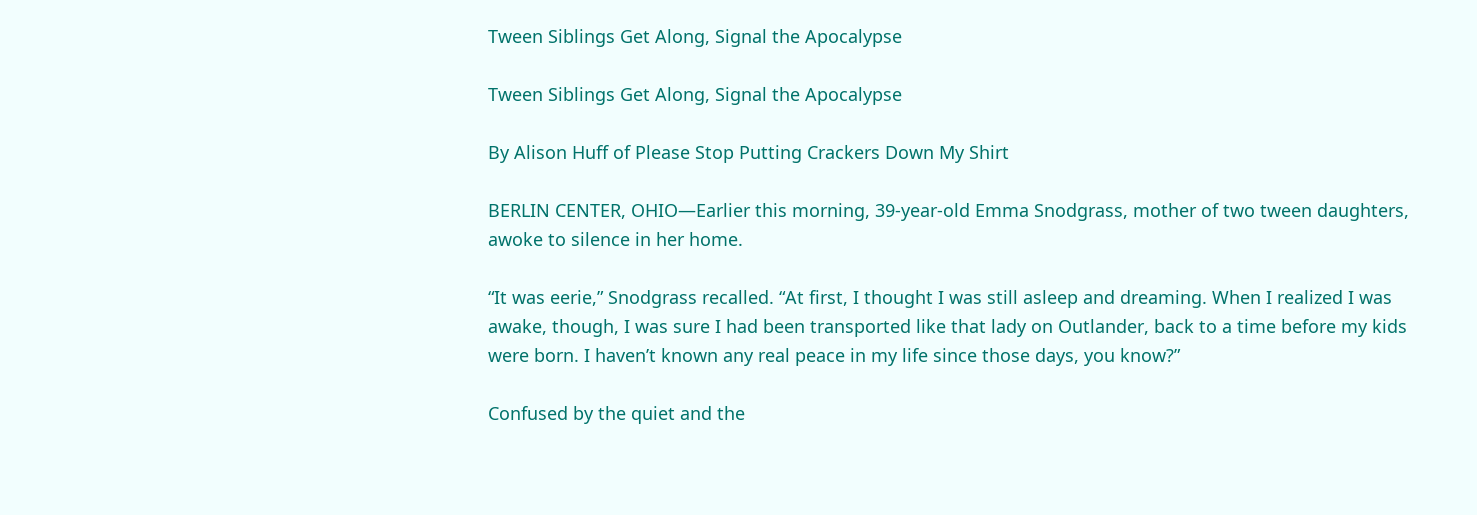Tween Siblings Get Along, Signal the Apocalypse

Tween Siblings Get Along, Signal the Apocalypse

By Alison Huff of Please Stop Putting Crackers Down My Shirt

BERLIN CENTER, OHIO—Earlier this morning, 39-year-old Emma Snodgrass, mother of two tween daughters, awoke to silence in her home.

“It was eerie,” Snodgrass recalled. “At first, I thought I was still asleep and dreaming. When I realized I was awake, though, I was sure I had been transported like that lady on Outlander, back to a time before my kids were born. I haven’t known any real peace in my life since those days, you know?”

Confused by the quiet and the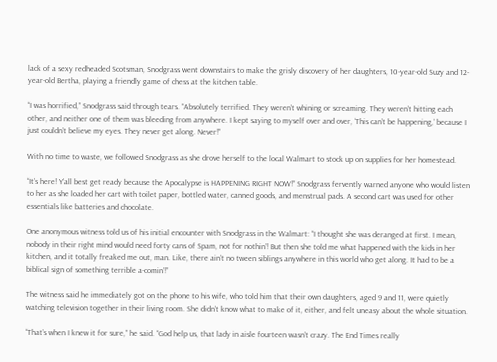lack of a sexy redheaded Scotsman, Snodgrass went downstairs to make the grisly discovery of her daughters, 10-year-old Suzy and 12-year-old Bertha, playing a friendly game of chess at the kitchen table.

“I was horrified,” Snodgrass said through tears. “Absolutely terrified. They weren’t whining or screaming. They weren’t hitting each other, and neither one of them was bleeding from anywhere. I kept saying to myself over and over, ‘This can’t be happening,’ because I just couldn’t believe my eyes. They never get along. Never!”

With no time to waste, we followed Snodgrass as she drove herself to the local Walmart to stock up on supplies for her homestead.

“It’s here! Y’all best get ready because the Apocalypse is HAPPENING RIGHT NOW!” Snodgrass fervently warned anyone who would listen to her as she loaded her cart with toilet paper, bottled water, canned goods, and menstrual pads. A second cart was used for other essentials like batteries and chocolate.

One anonymous witness told us of his initial encounter with Snodgrass in the Walmart: “I thought she was deranged at first. I mean, nobody in their right mind would need forty cans of Spam, not for nothin’! But then she told me what happened with the kids in her kitchen, and it totally freaked me out, man. Like, there ain’t no tween siblings anywhere in this world who get along. It had to be a biblical sign of something terrible a-comin’!”

The witness said he immediately got on the phone to his wife, who told him that their own daughters, aged 9 and 11, were quietly watching television together in their living room. She didn’t know what to make of it, either, and felt uneasy about the whole situation.

“That’s when I knew it for sure,” he said. “God help us, that lady in aisle fourteen wasn’t crazy. The End Times really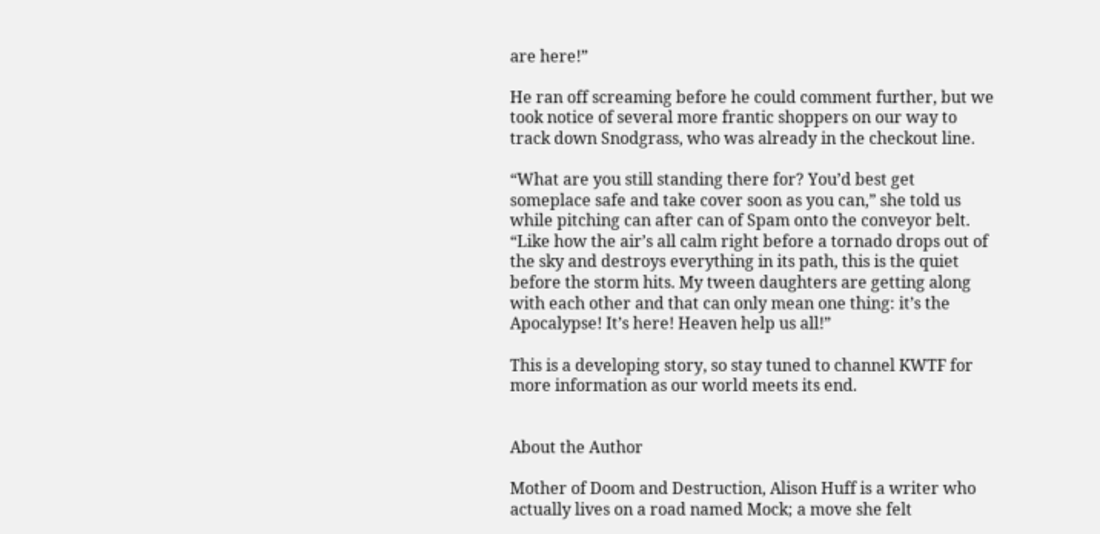are here!”

He ran off screaming before he could comment further, but we took notice of several more frantic shoppers on our way to track down Snodgrass, who was already in the checkout line.

“What are you still standing there for? You’d best get someplace safe and take cover soon as you can,” she told us while pitching can after can of Spam onto the conveyor belt. “Like how the air’s all calm right before a tornado drops out of the sky and destroys everything in its path, this is the quiet before the storm hits. My tween daughters are getting along with each other and that can only mean one thing: it’s the Apocalypse! It’s here! Heaven help us all!”

This is a developing story, so stay tuned to channel KWTF for more information as our world meets its end.


About the Author

Mother of Doom and Destruction, Alison Huff is a writer who actually lives on a road named Mock; a move she felt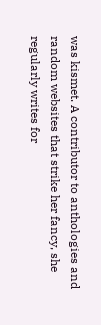was kismet. A contributor to anthologies and random websites that strike her fancy, she regularly writes for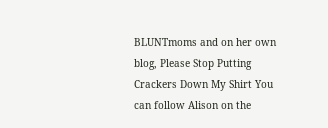BLUNTmoms and on her own blog, Please Stop Putting Crackers Down My Shirt You can follow Alison on the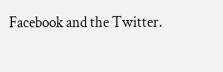Facebook and the Twitter.